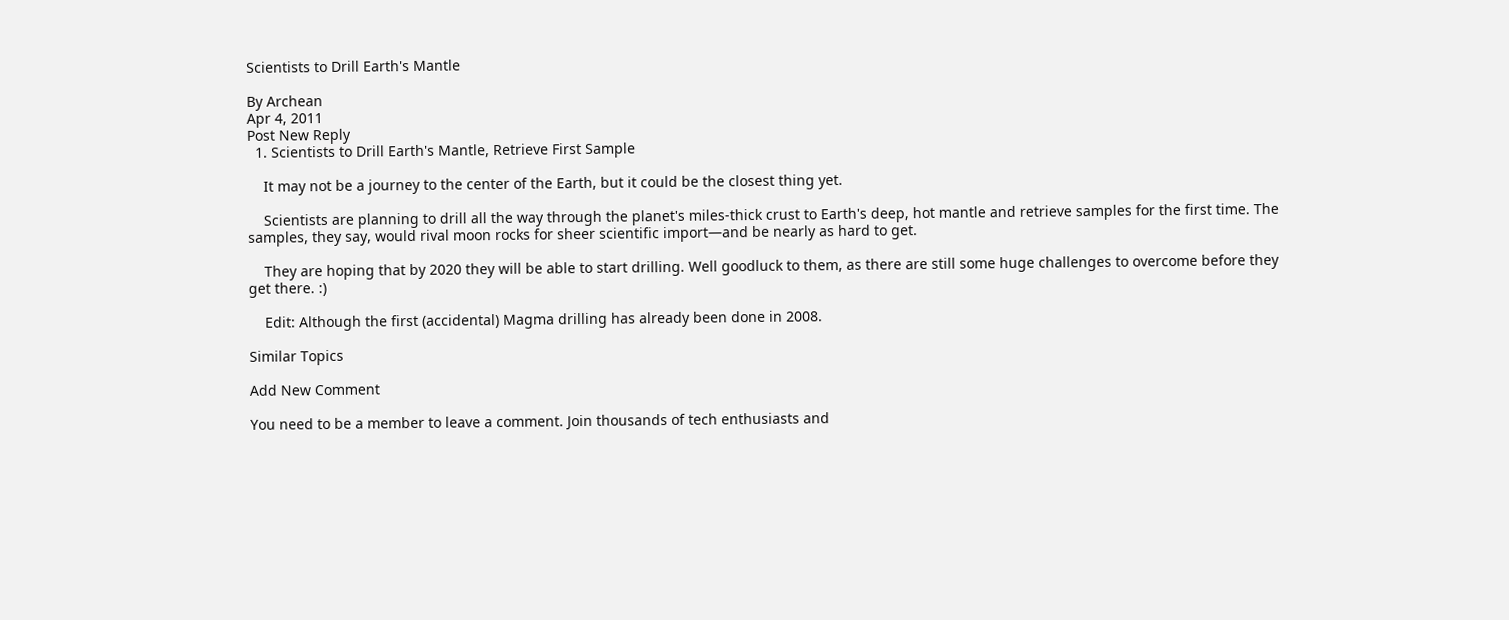Scientists to Drill Earth's Mantle

By Archean
Apr 4, 2011
Post New Reply
  1. Scientists to Drill Earth's Mantle, Retrieve First Sample

    It may not be a journey to the center of the Earth, but it could be the closest thing yet.

    Scientists are planning to drill all the way through the planet's miles-thick crust to Earth's deep, hot mantle and retrieve samples for the first time. The samples, they say, would rival moon rocks for sheer scientific import—and be nearly as hard to get.

    They are hoping that by 2020 they will be able to start drilling. Well goodluck to them, as there are still some huge challenges to overcome before they get there. :)

    Edit: Although the first (accidental) Magma drilling has already been done in 2008.

Similar Topics

Add New Comment

You need to be a member to leave a comment. Join thousands of tech enthusiasts and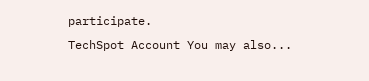participate.
TechSpot Account You may also...